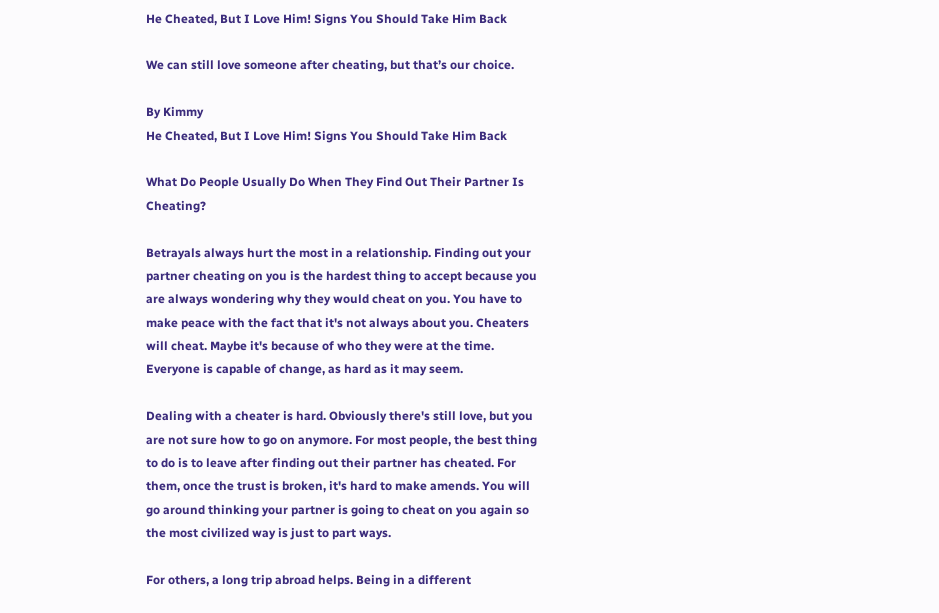He Cheated, But I Love Him! Signs You Should Take Him Back

We can still love someone after cheating, but that’s our choice.

By Kimmy
He Cheated, But I Love Him! Signs You Should Take Him Back

What Do People Usually Do When They Find Out Their Partner Is Cheating?

Betrayals always hurt the most in a relationship. Finding out your partner cheating on you is the hardest thing to accept because you are always wondering why they would cheat on you. You have to make peace with the fact that it's not always about you. Cheaters will cheat. Maybe it's because of who they were at the time. Everyone is capable of change, as hard as it may seem.

Dealing with a cheater is hard. Obviously there's still love, but you are not sure how to go on anymore. For most people, the best thing to do is to leave after finding out their partner has cheated. For them, once the trust is broken, it's hard to make amends. You will go around thinking your partner is going to cheat on you again so the most civilized way is just to part ways.

For others, a long trip abroad helps. Being in a different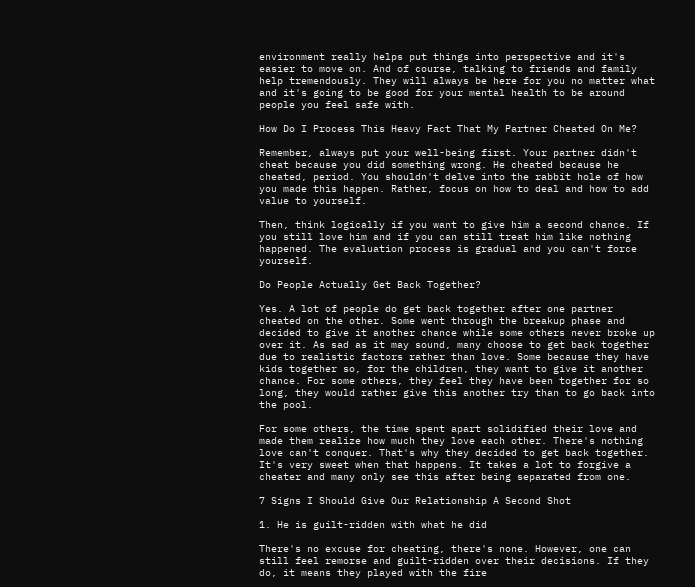environment really helps put things into perspective and it's easier to move on. And of course, talking to friends and family help tremendously. They will always be here for you no matter what and it's going to be good for your mental health to be around people you feel safe with.

How Do I Process This Heavy Fact That My Partner Cheated On Me?

Remember, always put your well-being first. Your partner didn't cheat because you did something wrong. He cheated because he cheated, period. You shouldn't delve into the rabbit hole of how you made this happen. Rather, focus on how to deal and how to add value to yourself.

Then, think logically if you want to give him a second chance. If you still love him and if you can still treat him like nothing happened. The evaluation process is gradual and you can't force yourself.

Do People Actually Get Back Together?

Yes. A lot of people do get back together after one partner cheated on the other. Some went through the breakup phase and decided to give it another chance while some others never broke up over it. As sad as it may sound, many choose to get back together due to realistic factors rather than love. Some because they have kids together so, for the children, they want to give it another chance. For some others, they feel they have been together for so long, they would rather give this another try than to go back into the pool.

For some others, the time spent apart solidified their love and made them realize how much they love each other. There's nothing love can't conquer. That's why they decided to get back together. It's very sweet when that happens. It takes a lot to forgive a cheater and many only see this after being separated from one.

7 Signs I Should Give Our Relationship A Second Shot

1. He is guilt-ridden with what he did

There's no excuse for cheating, there's none. However, one can still feel remorse and guilt-ridden over their decisions. If they do, it means they played with the fire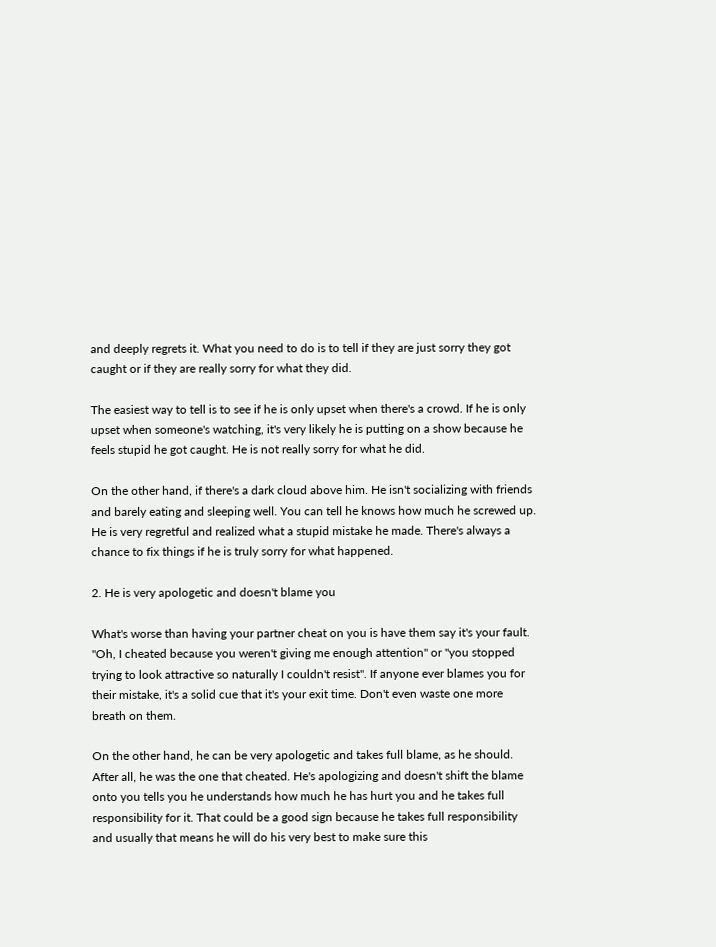and deeply regrets it. What you need to do is to tell if they are just sorry they got caught or if they are really sorry for what they did.

The easiest way to tell is to see if he is only upset when there's a crowd. If he is only upset when someone's watching, it's very likely he is putting on a show because he feels stupid he got caught. He is not really sorry for what he did.

On the other hand, if there's a dark cloud above him. He isn't socializing with friends and barely eating and sleeping well. You can tell he knows how much he screwed up. He is very regretful and realized what a stupid mistake he made. There's always a chance to fix things if he is truly sorry for what happened.

2. He is very apologetic and doesn't blame you

What's worse than having your partner cheat on you is have them say it's your fault. "Oh, I cheated because you weren't giving me enough attention" or "you stopped trying to look attractive so naturally I couldn't resist". If anyone ever blames you for their mistake, it's a solid cue that it's your exit time. Don't even waste one more breath on them.

On the other hand, he can be very apologetic and takes full blame, as he should. After all, he was the one that cheated. He's apologizing and doesn't shift the blame onto you tells you he understands how much he has hurt you and he takes full responsibility for it. That could be a good sign because he takes full responsibility and usually that means he will do his very best to make sure this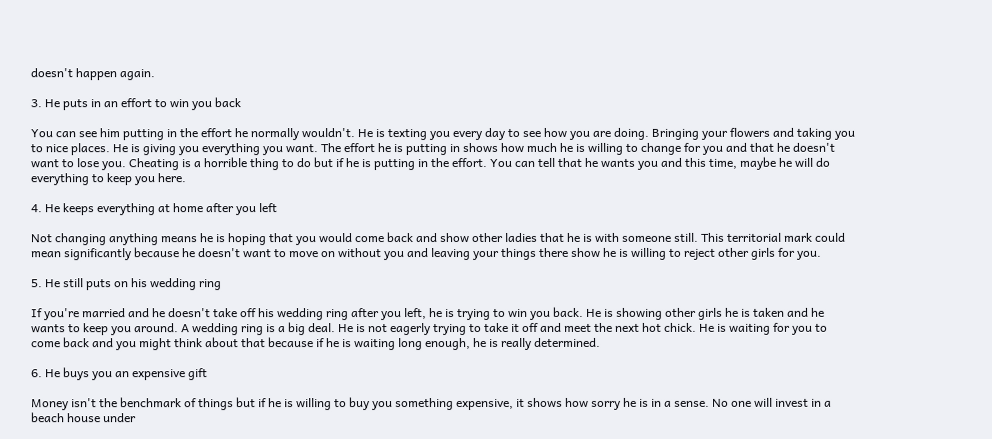doesn't happen again.

3. He puts in an effort to win you back

You can see him putting in the effort he normally wouldn't. He is texting you every day to see how you are doing. Bringing your flowers and taking you to nice places. He is giving you everything you want. The effort he is putting in shows how much he is willing to change for you and that he doesn't want to lose you. Cheating is a horrible thing to do but if he is putting in the effort. You can tell that he wants you and this time, maybe he will do everything to keep you here.

4. He keeps everything at home after you left

Not changing anything means he is hoping that you would come back and show other ladies that he is with someone still. This territorial mark could mean significantly because he doesn't want to move on without you and leaving your things there show he is willing to reject other girls for you.

5. He still puts on his wedding ring

If you're married and he doesn't take off his wedding ring after you left, he is trying to win you back. He is showing other girls he is taken and he wants to keep you around. A wedding ring is a big deal. He is not eagerly trying to take it off and meet the next hot chick. He is waiting for you to come back and you might think about that because if he is waiting long enough, he is really determined.

6. He buys you an expensive gift

Money isn't the benchmark of things but if he is willing to buy you something expensive, it shows how sorry he is in a sense. No one will invest in a beach house under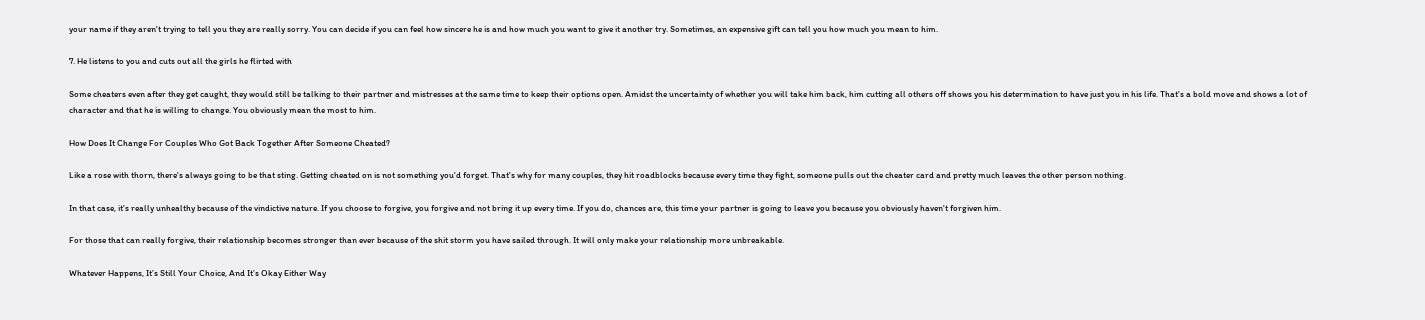your name if they aren't trying to tell you they are really sorry. You can decide if you can feel how sincere he is and how much you want to give it another try. Sometimes, an expensive gift can tell you how much you mean to him.

7. He listens to you and cuts out all the girls he flirted with

Some cheaters even after they get caught, they would still be talking to their partner and mistresses at the same time to keep their options open. Amidst the uncertainty of whether you will take him back, him cutting all others off shows you his determination to have just you in his life. That's a bold move and shows a lot of character and that he is willing to change. You obviously mean the most to him.

How Does It Change For Couples Who Got Back Together After Someone Cheated?

Like a rose with thorn, there's always going to be that sting. Getting cheated on is not something you'd forget. That's why for many couples, they hit roadblocks because every time they fight, someone pulls out the cheater card and pretty much leaves the other person nothing.

In that case, it's really unhealthy because of the vindictive nature. If you choose to forgive, you forgive and not bring it up every time. If you do, chances are, this time your partner is going to leave you because you obviously haven't forgiven him.

For those that can really forgive, their relationship becomes stronger than ever because of the shit storm you have sailed through. It will only make your relationship more unbreakable.

Whatever Happens, It’s Still Your Choice, And It’s Okay Either Way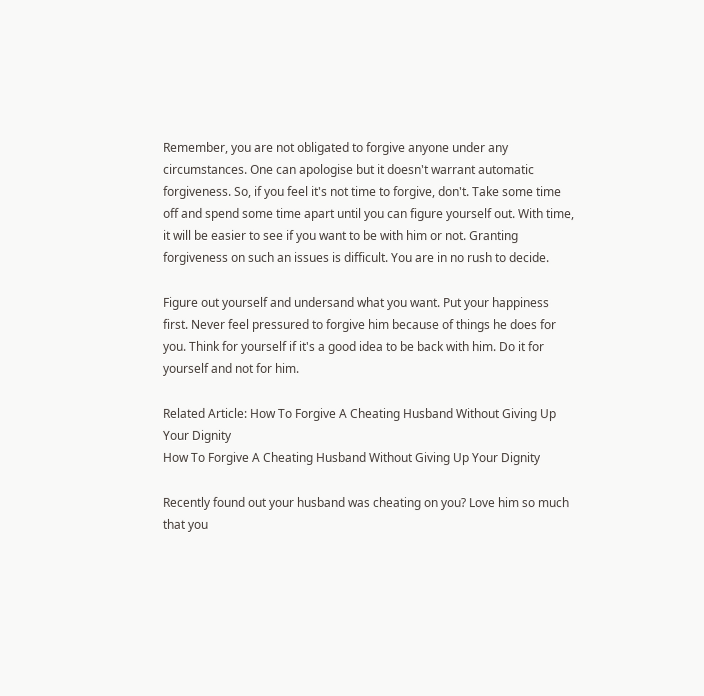Remember, you are not obligated to forgive anyone under any circumstances. One can apologise but it doesn't warrant automatic forgiveness. So, if you feel it's not time to forgive, don't. Take some time off and spend some time apart until you can figure yourself out. With time, it will be easier to see if you want to be with him or not. Granting forgiveness on such an issues is difficult. You are in no rush to decide.

Figure out yourself and undersand what you want. Put your happiness first. Never feel pressured to forgive him because of things he does for you. Think for yourself if it's a good idea to be back with him. Do it for yourself and not for him.

Related Article: How To Forgive A Cheating Husband Without Giving Up Your Dignity
How To Forgive A Cheating Husband Without Giving Up Your Dignity

Recently found out your husband was cheating on you? Love him so much that you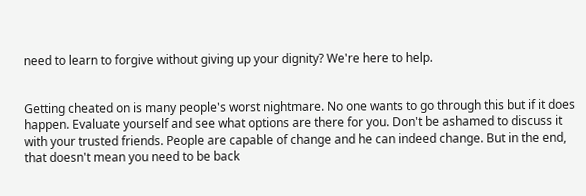need to learn to forgive without giving up your dignity? We're here to help.


Getting cheated on is many people's worst nightmare. No one wants to go through this but if it does happen. Evaluate yourself and see what options are there for you. Don't be ashamed to discuss it with your trusted friends. People are capable of change and he can indeed change. But in the end, that doesn't mean you need to be back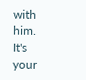with him. It's your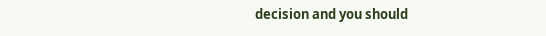decision and you should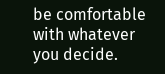be comfortable with whatever you decide.